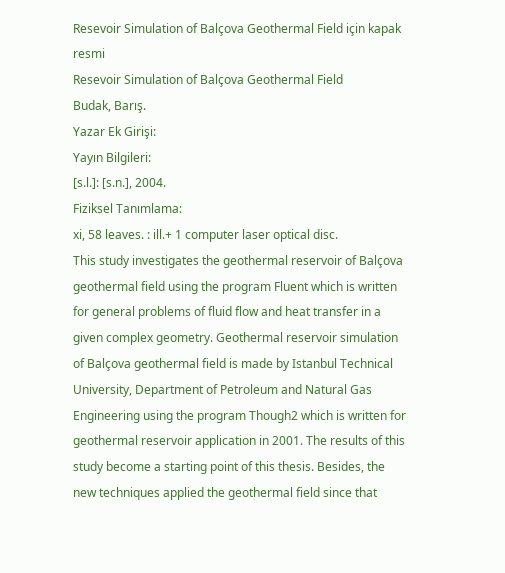Resevoir Simulation of Balçova Geothermal Field için kapak resmi
Resevoir Simulation of Balçova Geothermal Field
Budak, Barış.
Yazar Ek Girişi:
Yayın Bilgileri:
[s.l.]: [s.n.], 2004.
Fiziksel Tanımlama:
xi, 58 leaves. : ill.+ 1 computer laser optical disc.
This study investigates the geothermal reservoir of Balçova geothermal field using the program Fluent which is written for general problems of fluid flow and heat transfer in a given complex geometry. Geothermal reservoir simulation of Balçova geothermal field is made by Istanbul Technical University, Department of Petroleum and Natural Gas Engineering using the program Though2 which is written for geothermal reservoir application in 2001. The results of this study become a starting point of this thesis. Besides, the new techniques applied the geothermal field since that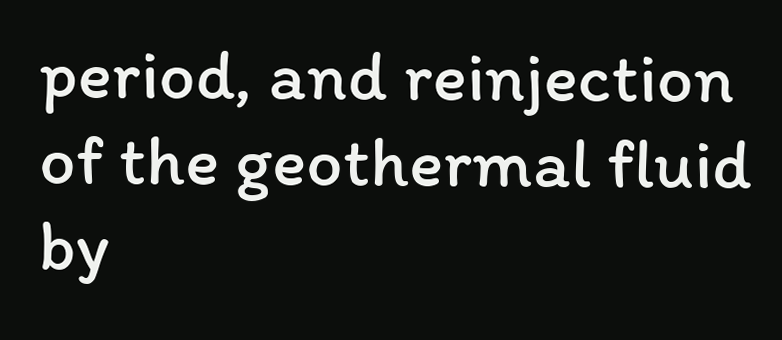period, and reinjection of the geothermal fluid by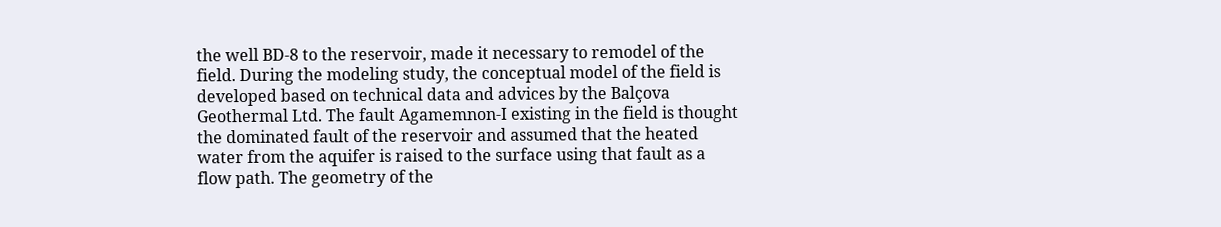the well BD-8 to the reservoir, made it necessary to remodel of the field. During the modeling study, the conceptual model of the field is developed based on technical data and advices by the Balçova Geothermal Ltd. The fault Agamemnon-I existing in the field is thought the dominated fault of the reservoir and assumed that the heated water from the aquifer is raised to the surface using that fault as a flow path. The geometry of the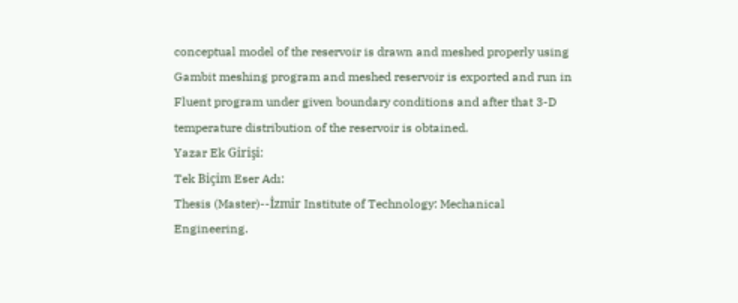conceptual model of the reservoir is drawn and meshed properly using Gambit meshing program and meshed reservoir is exported and run in Fluent program under given boundary conditions and after that 3-D temperature distribution of the reservoir is obtained.
Yazar Ek Girişi:
Tek Biçim Eser Adı:
Thesis (Master)--İzmir Institute of Technology: Mechanical Engineering.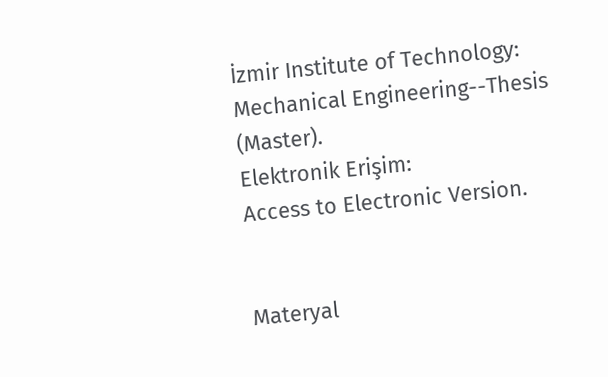İzmir Institute of Technology: Mechanical Engineering--Thesis (Master).
Elektronik Erişim:
Access to Electronic Version.


Materyal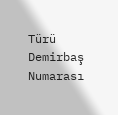Türü
Demirbaş Numarası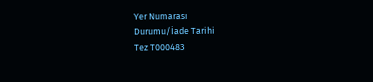Yer Numarası
Durumu/İade Tarihi
Tez T000483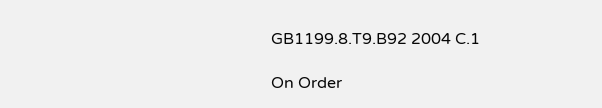GB1199.8.T9.B92 2004 C.1

On Order